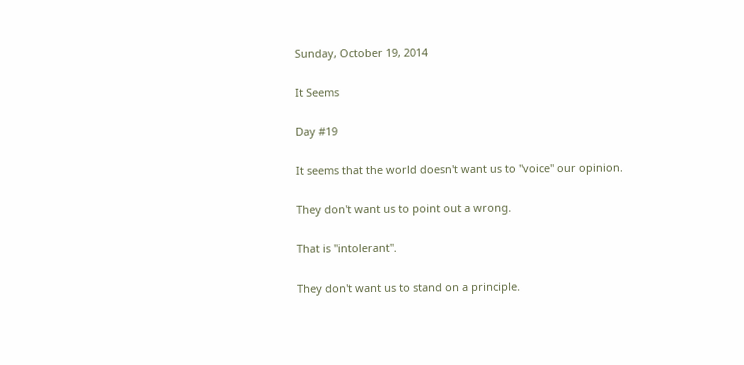Sunday, October 19, 2014

It Seems

Day #19

It seems that the world doesn't want us to "voice" our opinion.

They don't want us to point out a wrong.

That is "intolerant".

They don't want us to stand on a principle.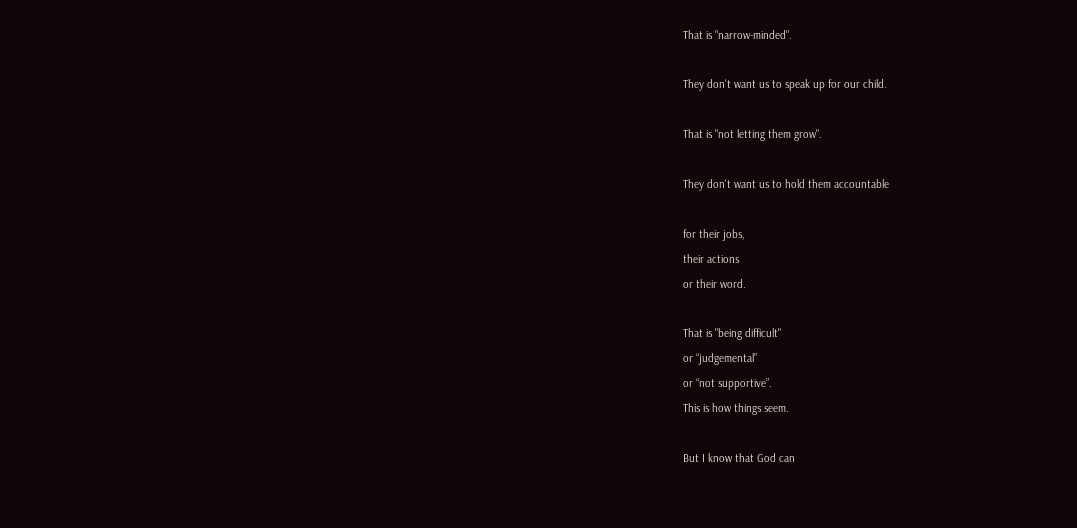That is "narrow-minded".

They don't want us to speak up for our child.

That is "not letting them grow".

They don't want us to hold them accountable

for their jobs,
their actions
or their word.

That is "being difficult"
or “judgemental”
or “not supportive”.
This is how things seem.

But I know that God can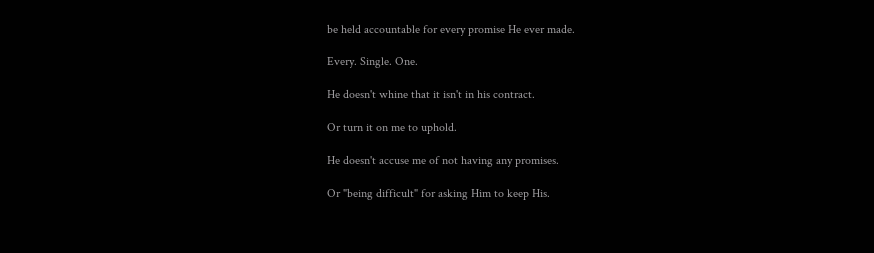be held accountable for every promise He ever made.

Every. Single. One.

He doesn't whine that it isn't in his contract.

Or turn it on me to uphold.

He doesn't accuse me of not having any promises.

Or "being difficult" for asking Him to keep His.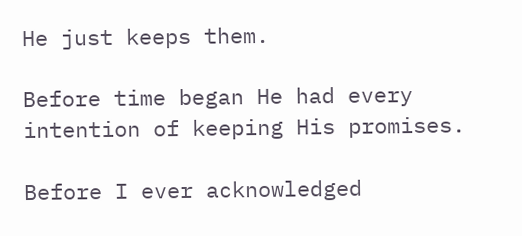He just keeps them.

Before time began He had every intention of keeping His promises.

Before I ever acknowledged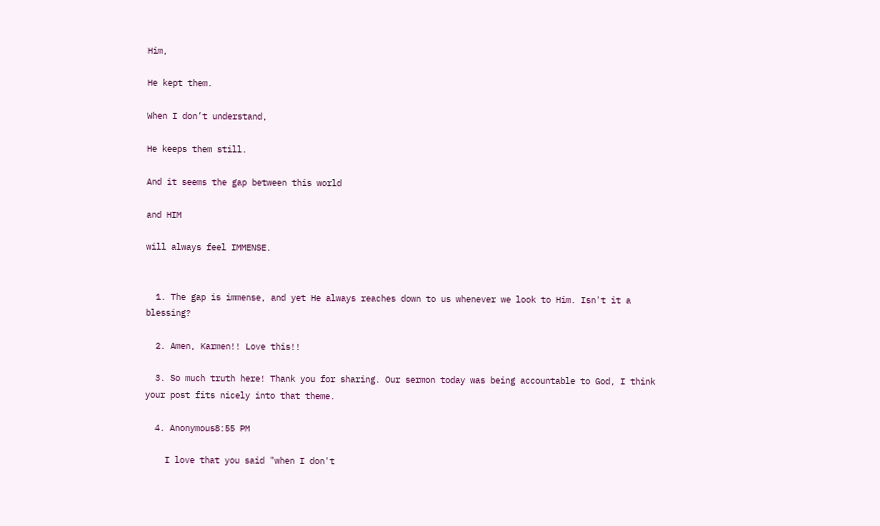Him,

He kept them.

When I don’t understand,

He keeps them still.

And it seems the gap between this world

and HIM

will always feel IMMENSE.


  1. The gap is immense, and yet He always reaches down to us whenever we look to Him. Isn't it a blessing?

  2. Amen, Karmen!! Love this!!

  3. So much truth here! Thank you for sharing. Our sermon today was being accountable to God, I think your post fits nicely into that theme.

  4. Anonymous8:55 PM

    I love that you said "when I don't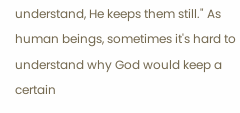understand, He keeps them still." As human beings, sometimes it's hard to understand why God would keep a certain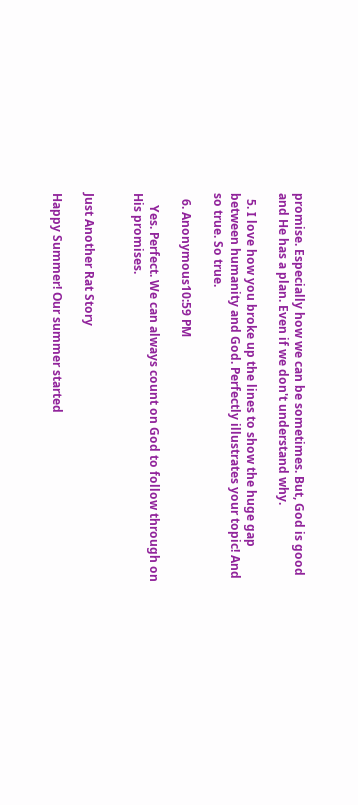promise. Especially how we can be sometimes. But, God is good and He has a plan. Even if we don't understand why.

  5. I love how you broke up the lines to show the huge gap between humanity and God. Perfectly illustrates your topic! And so true. So true.

  6. Anonymous10:59 PM

    Yes. Perfect. We can always count on God to follow through on His promises.


Just Another Rat Story

Happy Summer! Our summer started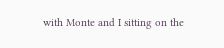with Monte and I sitting on the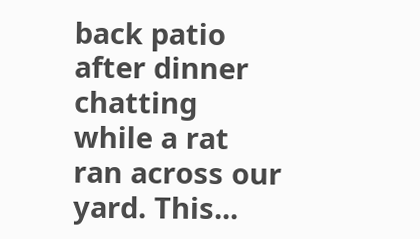back patio after dinner chatting while a rat ran across our yard. This...